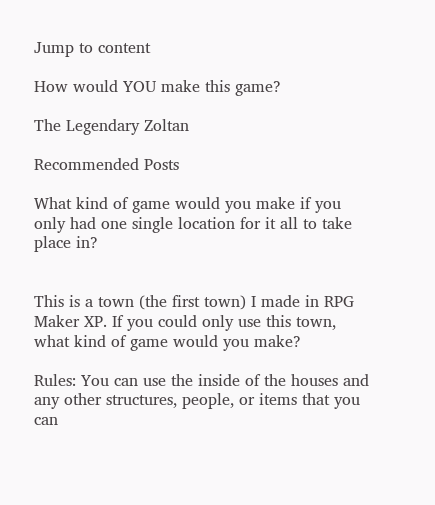Jump to content

How would YOU make this game?

The Legendary Zoltan

Recommended Posts

What kind of game would you make if you only had one single location for it all to take place in?


This is a town (the first town) I made in RPG Maker XP. If you could only use this town, what kind of game would you make?

Rules: You can use the inside of the houses and any other structures, people, or items that you can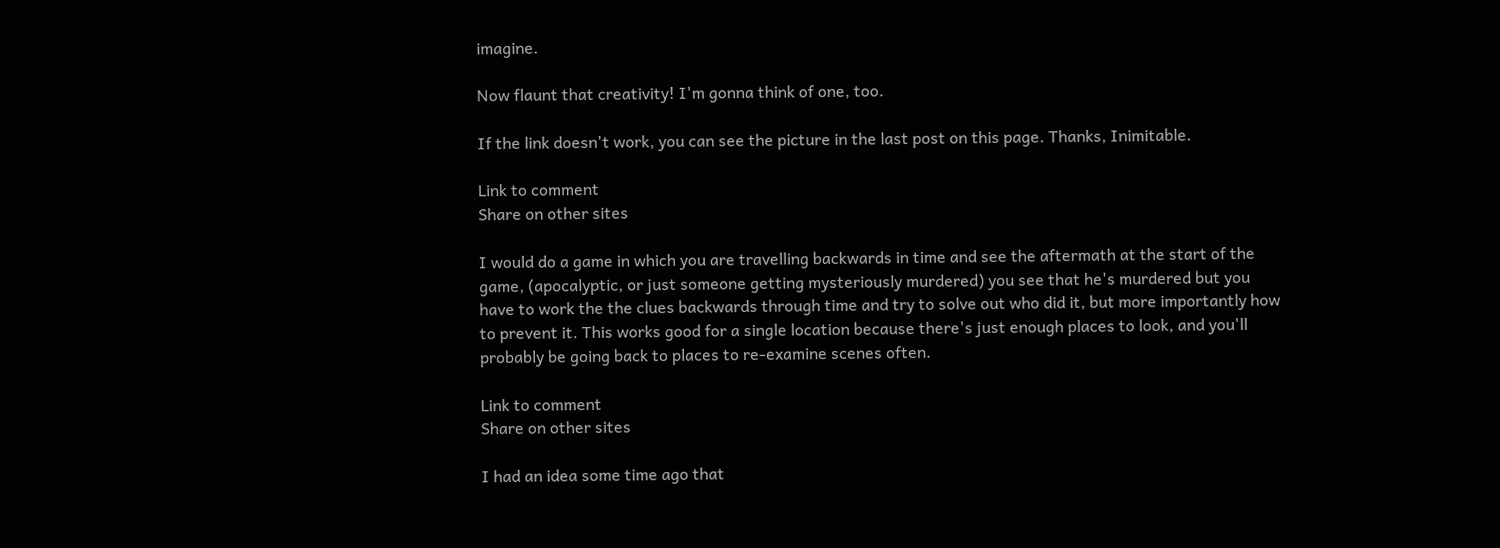imagine.

Now flaunt that creativity! I'm gonna think of one, too.

If the link doesn't work, you can see the picture in the last post on this page. Thanks, Inimitable.

Link to comment
Share on other sites

I would do a game in which you are travelling backwards in time and see the aftermath at the start of the game, (apocalyptic, or just someone getting mysteriously murdered) you see that he's murdered but you have to work the the clues backwards through time and try to solve out who did it, but more importantly how to prevent it. This works good for a single location because there's just enough places to look, and you'll probably be going back to places to re-examine scenes often.

Link to comment
Share on other sites

I had an idea some time ago that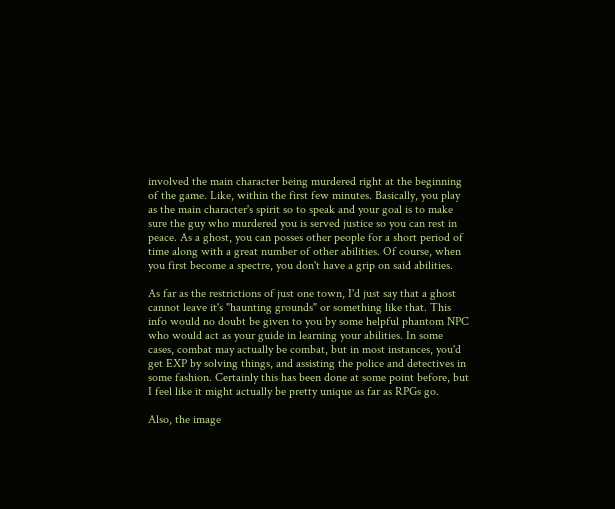involved the main character being murdered right at the beginning of the game. Like, within the first few minutes. Basically, you play as the main character's spirit so to speak and your goal is to make sure the guy who murdered you is served justice so you can rest in peace. As a ghost, you can posses other people for a short period of time along with a great number of other abilities. Of course, when you first become a spectre, you don't have a grip on said abilities.

As far as the restrictions of just one town, I'd just say that a ghost cannot leave it's "haunting grounds" or something like that. This info would no doubt be given to you by some helpful phantom NPC who would act as your guide in learning your abilities. In some cases, combat may actually be combat, but in most instances, you'd get EXP by solving things, and assisting the police and detectives in some fashion. Certainly this has been done at some point before, but I feel like it might actually be pretty unique as far as RPGs go.

Also, the image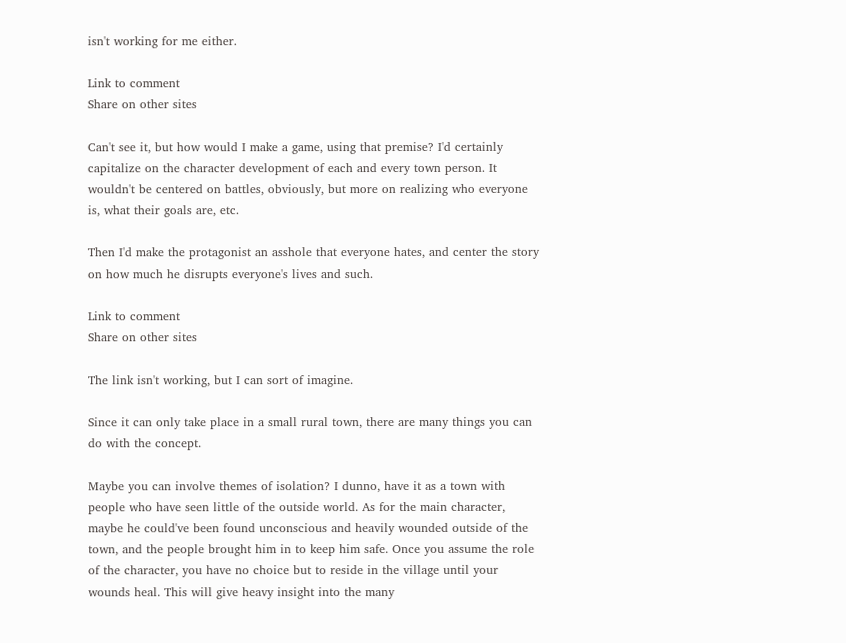isn't working for me either.

Link to comment
Share on other sites

Can't see it, but how would I make a game, using that premise? I'd certainly capitalize on the character development of each and every town person. It wouldn't be centered on battles, obviously, but more on realizing who everyone is, what their goals are, etc.

Then I'd make the protagonist an asshole that everyone hates, and center the story on how much he disrupts everyone's lives and such.

Link to comment
Share on other sites

The link isn't working, but I can sort of imagine.

Since it can only take place in a small rural town, there are many things you can do with the concept.

Maybe you can involve themes of isolation? I dunno, have it as a town with people who have seen little of the outside world. As for the main character, maybe he could've been found unconscious and heavily wounded outside of the town, and the people brought him in to keep him safe. Once you assume the role of the character, you have no choice but to reside in the village until your wounds heal. This will give heavy insight into the many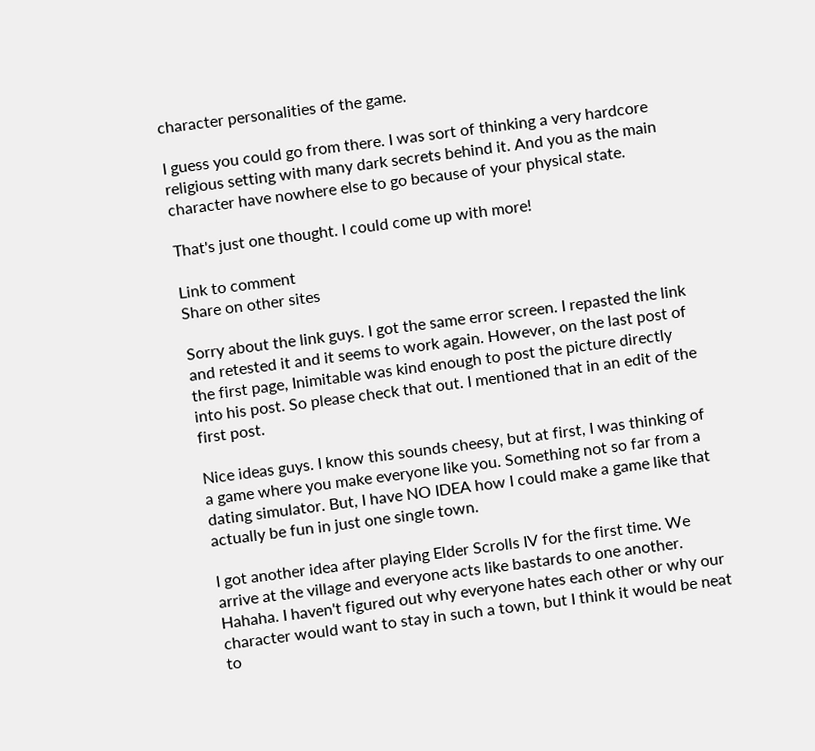character personalities of the game.

I guess you could go from there. I was sort of thinking a very hardcore religious setting with many dark secrets behind it. And you as the main character have nowhere else to go because of your physical state.

That's just one thought. I could come up with more!

Link to comment
Share on other sites

Sorry about the link guys. I got the same error screen. I repasted the link and retested it and it seems to work again. However, on the last post of the first page, Inimitable was kind enough to post the picture directly into his post. So please check that out. I mentioned that in an edit of the first post.

Nice ideas guys. I know this sounds cheesy, but at first, I was thinking of a game where you make everyone like you. Something not so far from a dating simulator. But, I have NO IDEA how I could make a game like that actually be fun in just one single town.

I got another idea after playing Elder Scrolls IV for the first time. We arrive at the village and everyone acts like bastards to one another. Hahaha. I haven't figured out why everyone hates each other or why our character would want to stay in such a town, but I think it would be neat to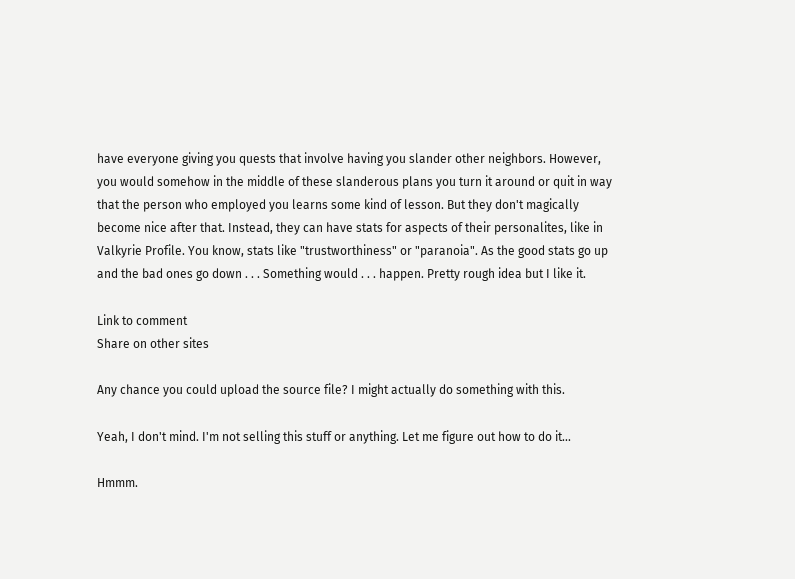have everyone giving you quests that involve having you slander other neighbors. However, you would somehow in the middle of these slanderous plans you turn it around or quit in way that the person who employed you learns some kind of lesson. But they don't magically become nice after that. Instead, they can have stats for aspects of their personalites, like in Valkyrie Profile. You know, stats like "trustworthiness" or "paranoia". As the good stats go up and the bad ones go down . . . Something would . . . happen. Pretty rough idea but I like it.

Link to comment
Share on other sites

Any chance you could upload the source file? I might actually do something with this.

Yeah, I don't mind. I'm not selling this stuff or anything. Let me figure out how to do it...

Hmmm.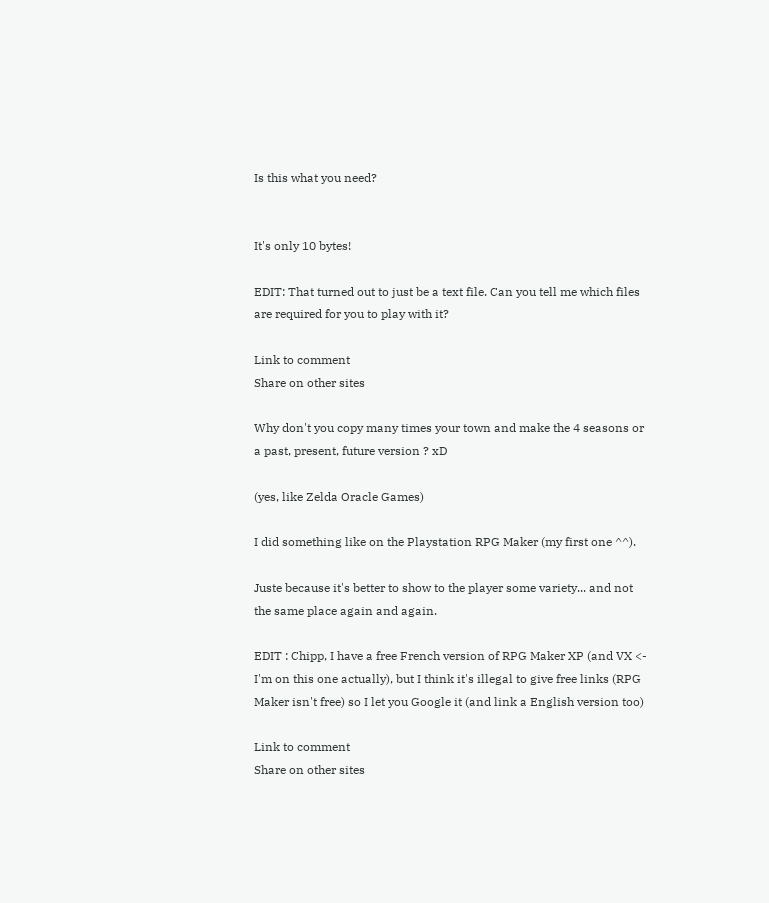Is this what you need?


It's only 10 bytes!

EDIT: That turned out to just be a text file. Can you tell me which files are required for you to play with it?

Link to comment
Share on other sites

Why don't you copy many times your town and make the 4 seasons or a past, present, future version ? xD

(yes, like Zelda Oracle Games)

I did something like on the Playstation RPG Maker (my first one ^^).

Juste because it's better to show to the player some variety... and not the same place again and again.

EDIT : Chipp, I have a free French version of RPG Maker XP (and VX <- I'm on this one actually), but I think it's illegal to give free links (RPG Maker isn't free) so I let you Google it (and link a English version too)

Link to comment
Share on other sites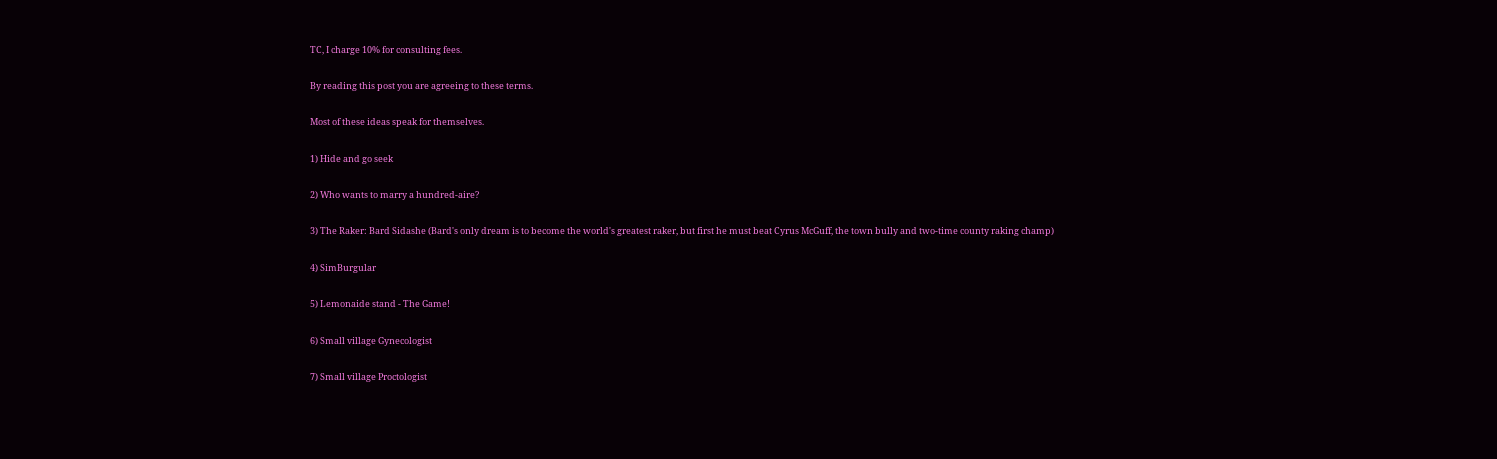TC, I charge 10% for consulting fees.

By reading this post you are agreeing to these terms.

Most of these ideas speak for themselves.

1) Hide and go seek

2) Who wants to marry a hundred-aire?

3) The Raker: Bard Sidashe (Bard's only dream is to become the world's greatest raker, but first he must beat Cyrus McGuff, the town bully and two-time county raking champ)

4) SimBurgular

5) Lemonaide stand - The Game!

6) Small village Gynecologist

7) Small village Proctologist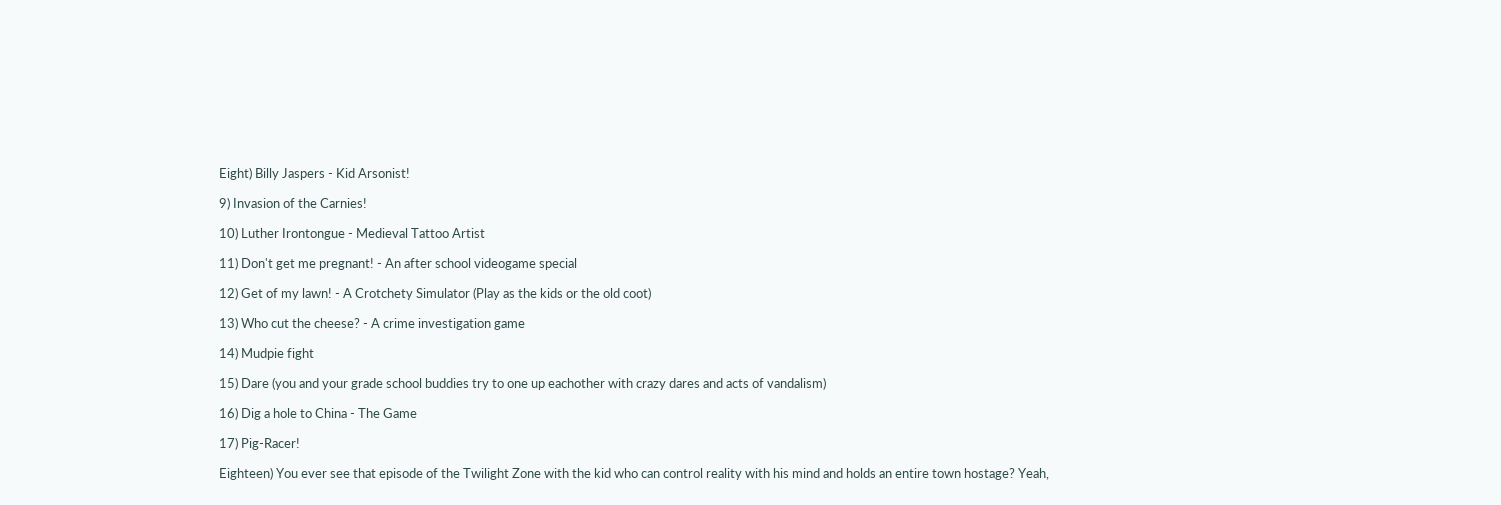Eight) Billy Jaspers - Kid Arsonist!

9) Invasion of the Carnies!

10) Luther Irontongue - Medieval Tattoo Artist

11) Don't get me pregnant! - An after school videogame special

12) Get of my lawn! - A Crotchety Simulator (Play as the kids or the old coot)

13) Who cut the cheese? - A crime investigation game

14) Mudpie fight

15) Dare (you and your grade school buddies try to one up eachother with crazy dares and acts of vandalism)

16) Dig a hole to China - The Game

17) Pig-Racer!

Eighteen) You ever see that episode of the Twilight Zone with the kid who can control reality with his mind and holds an entire town hostage? Yeah,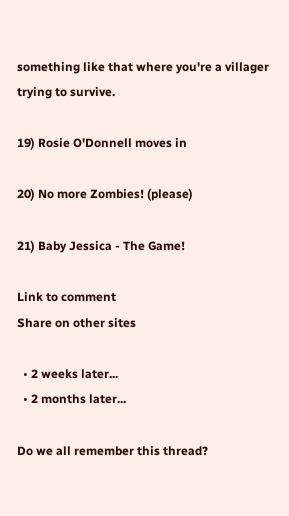something like that where you're a villager trying to survive.

19) Rosie O'Donnell moves in

20) No more Zombies! (please)

21) Baby Jessica - The Game!

Link to comment
Share on other sites

  • 2 weeks later...
  • 2 months later...

Do we all remember this thread?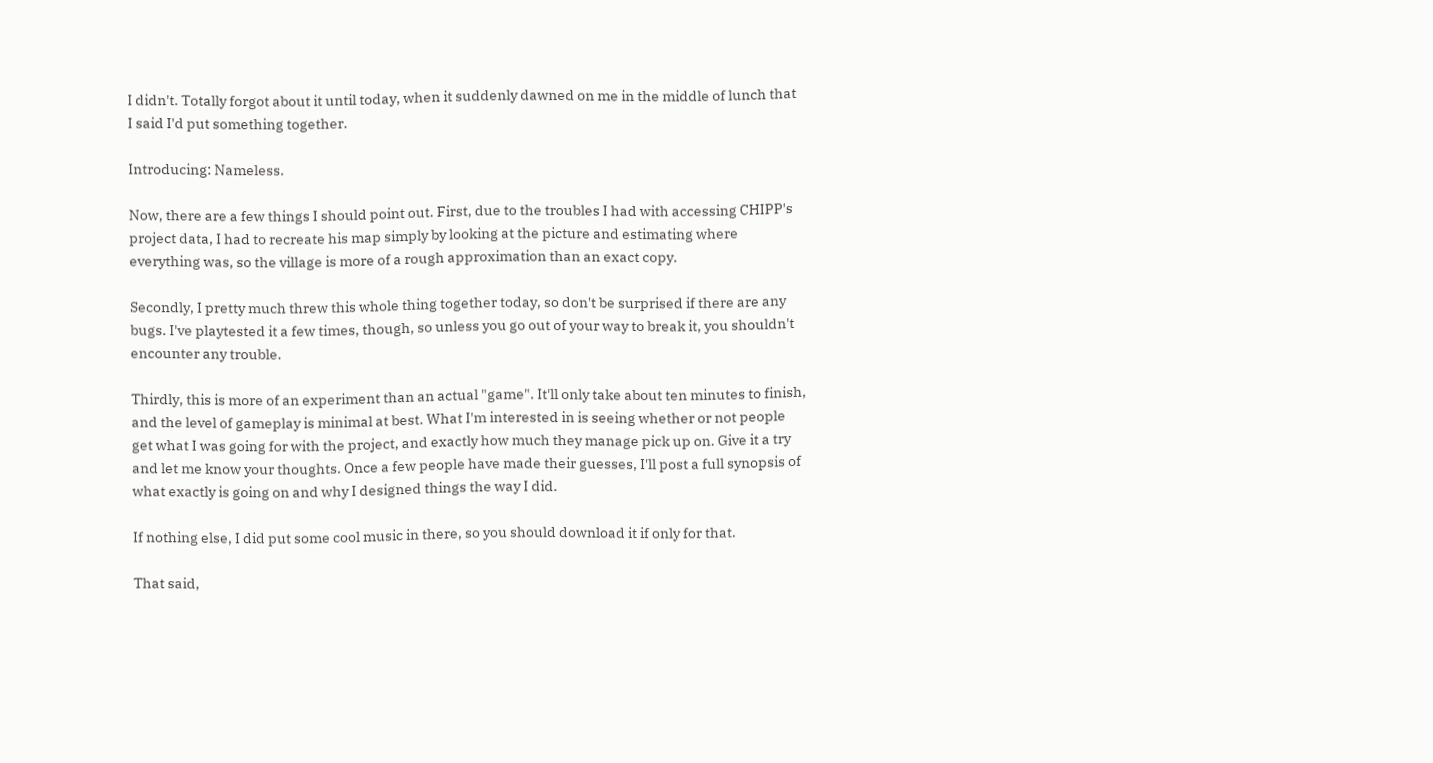I didn't. Totally forgot about it until today, when it suddenly dawned on me in the middle of lunch that I said I'd put something together.

Introducing: Nameless.

Now, there are a few things I should point out. First, due to the troubles I had with accessing CHIPP's project data, I had to recreate his map simply by looking at the picture and estimating where everything was, so the village is more of a rough approximation than an exact copy.

Secondly, I pretty much threw this whole thing together today, so don't be surprised if there are any bugs. I've playtested it a few times, though, so unless you go out of your way to break it, you shouldn't encounter any trouble.

Thirdly, this is more of an experiment than an actual "game". It'll only take about ten minutes to finish, and the level of gameplay is minimal at best. What I'm interested in is seeing whether or not people get what I was going for with the project, and exactly how much they manage pick up on. Give it a try and let me know your thoughts. Once a few people have made their guesses, I'll post a full synopsis of what exactly is going on and why I designed things the way I did.

If nothing else, I did put some cool music in there, so you should download it if only for that.

That said,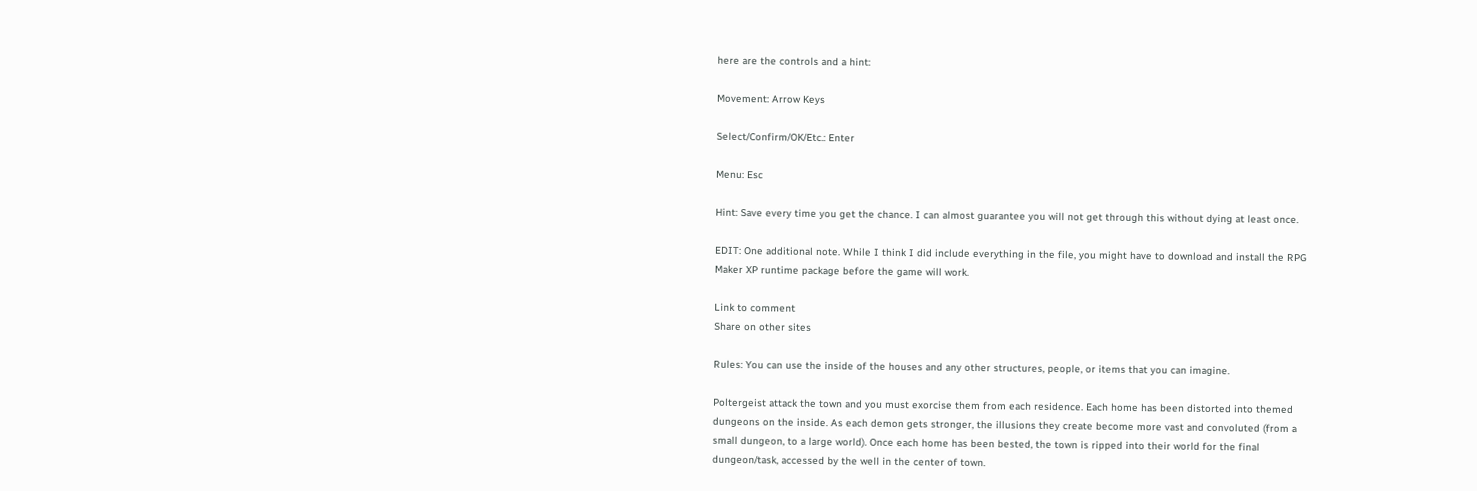here are the controls and a hint:

Movement: Arrow Keys

Select/Confirm/OK/Etc.: Enter

Menu: Esc

Hint: Save every time you get the chance. I can almost guarantee you will not get through this without dying at least once.

EDIT: One additional note. While I think I did include everything in the file, you might have to download and install the RPG Maker XP runtime package before the game will work.

Link to comment
Share on other sites

Rules: You can use the inside of the houses and any other structures, people, or items that you can imagine.

Poltergeist attack the town and you must exorcise them from each residence. Each home has been distorted into themed dungeons on the inside. As each demon gets stronger, the illusions they create become more vast and convoluted (from a small dungeon, to a large world). Once each home has been bested, the town is ripped into their world for the final dungeon/task, accessed by the well in the center of town.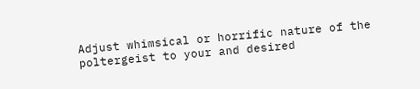Adjust whimsical or horrific nature of the poltergeist to your and desired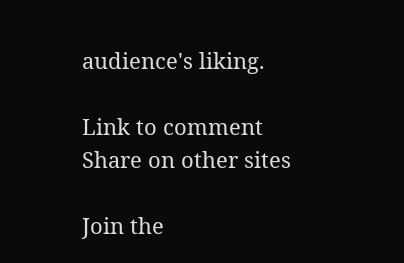audience's liking.

Link to comment
Share on other sites

Join the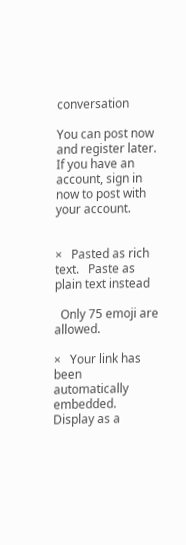conversation

You can post now and register later. If you have an account, sign in now to post with your account.


×   Pasted as rich text.   Paste as plain text instead

  Only 75 emoji are allowed.

×   Your link has been automatically embedded.   Display as a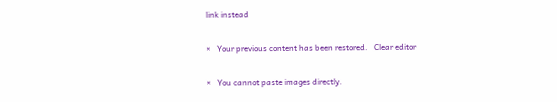link instead

×   Your previous content has been restored.   Clear editor

×   You cannot paste images directly.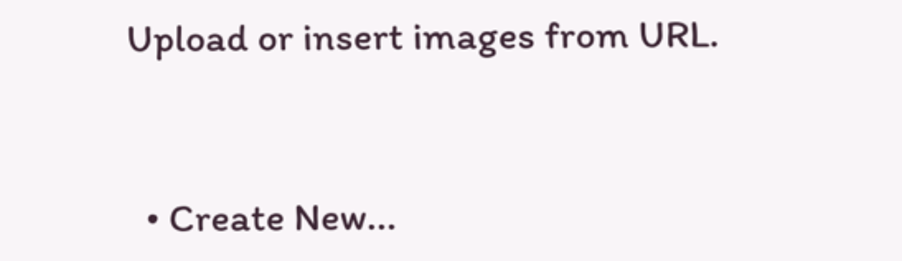Upload or insert images from URL.


  • Create New...